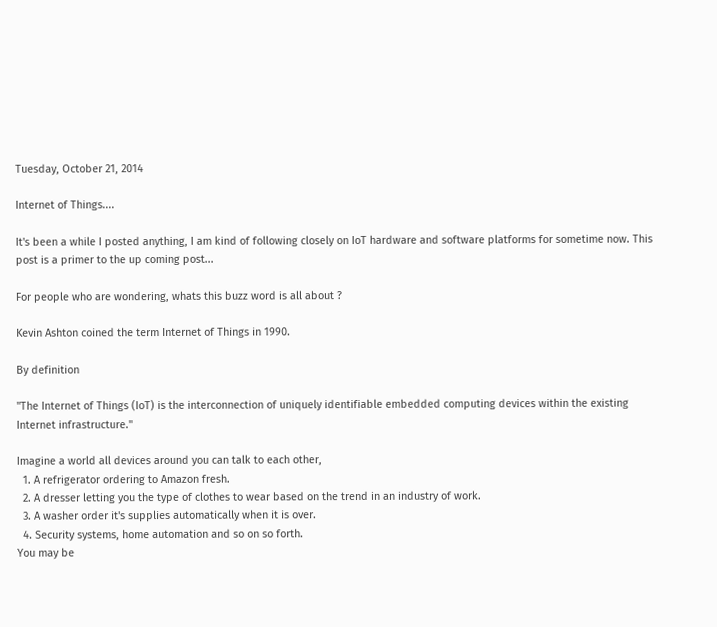Tuesday, October 21, 2014

Internet of Things....

It's been a while I posted anything, I am kind of following closely on IoT hardware and software platforms for sometime now. This post is a primer to the up coming post...

For people who are wondering, whats this buzz word is all about ?

Kevin Ashton coined the term Internet of Things in 1990.

By definition

"The Internet of Things (IoT) is the interconnection of uniquely identifiable embedded computing devices within the existing Internet infrastructure."

Imagine a world all devices around you can talk to each other,
  1. A refrigerator ordering to Amazon fresh.
  2. A dresser letting you the type of clothes to wear based on the trend in an industry of work.
  3. A washer order it's supplies automatically when it is over.
  4. Security systems, home automation and so on so forth.
You may be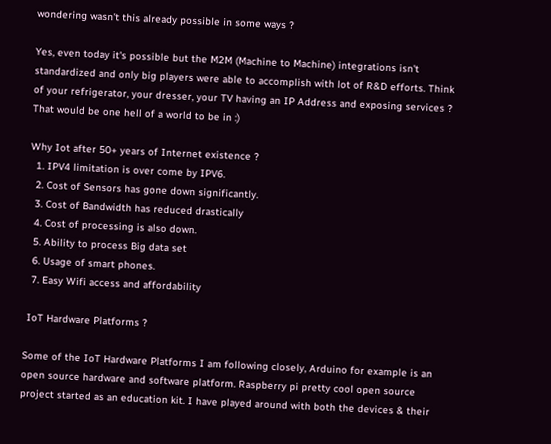wondering wasn't this already possible in some ways ?

Yes, even today it's possible but the M2M (Machine to Machine) integrations isn't standardized and only big players were able to accomplish with lot of R&D efforts. Think of your refrigerator, your dresser, your TV having an IP Address and exposing services ? That would be one hell of a world to be in :)

Why Iot after 50+ years of Internet existence ?
  1. IPV4 limitation is over come by IPV6.
  2. Cost of Sensors has gone down significantly.
  3. Cost of Bandwidth has reduced drastically
  4. Cost of processing is also down.
  5. Ability to process Big data set
  6. Usage of smart phones.
  7. Easy Wifi access and affordability

 IoT Hardware Platforms ?

Some of the IoT Hardware Platforms I am following closely, Arduino for example is an open source hardware and software platform. Raspberry pi pretty cool open source project started as an education kit. I have played around with both the devices & their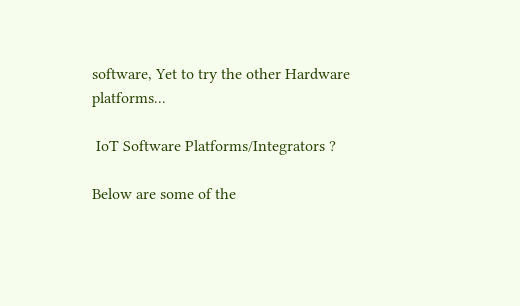software, Yet to try the other Hardware platforms...

 IoT Software Platforms/Integrators ?

Below are some of the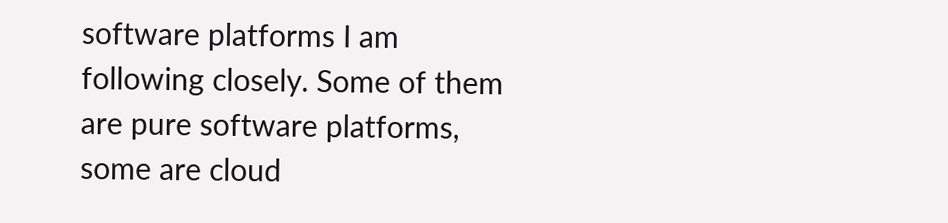software platforms I am following closely. Some of them are pure software platforms, some are cloud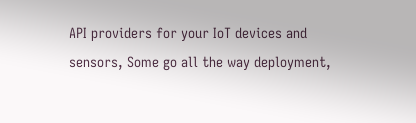API providers for your IoT devices and sensors, Some go all the way deployment,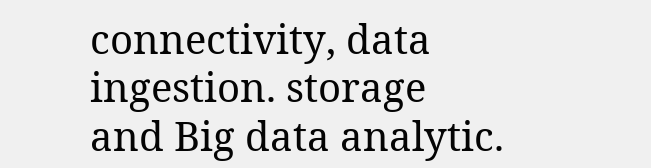connectivity, data ingestion. storage and Big data analytic.